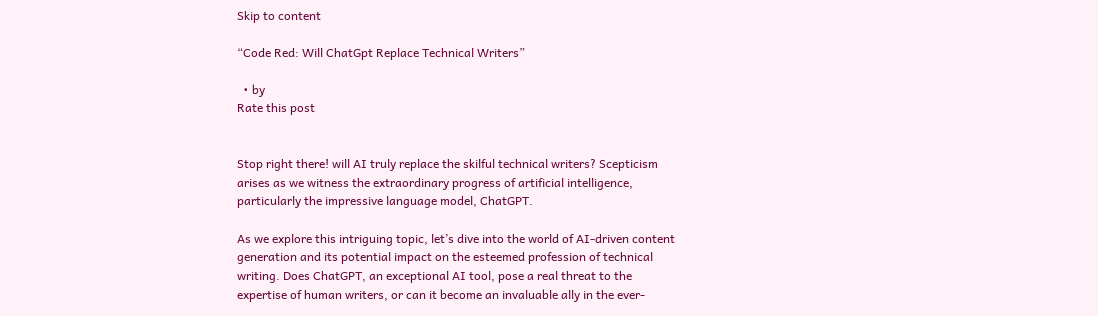Skip to content

“Code Red: Will ChatGpt Replace Technical Writers”

  • by
Rate this post


Stop right there! will AI truly replace the skilful technical writers? Scepticism arises as we witness the extraordinary progress of artificial intelligence, particularly the impressive language model, ChatGPT.

As we explore this intriguing topic, let’s dive into the world of AI-driven content generation and its potential impact on the esteemed profession of technical writing. Does ChatGPT, an exceptional AI tool, pose a real threat to the expertise of human writers, or can it become an invaluable ally in the ever-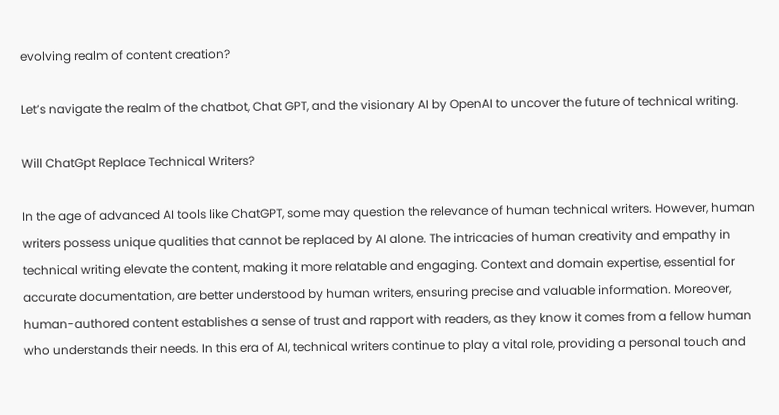evolving realm of content creation?

Let’s navigate the realm of the chatbot, Chat GPT, and the visionary AI by OpenAI to uncover the future of technical writing.

Will ChatGpt Replace Technical Writers?

In the age of advanced AI tools like ChatGPT, some may question the relevance of human technical writers. However, human writers possess unique qualities that cannot be replaced by AI alone. The intricacies of human creativity and empathy in technical writing elevate the content, making it more relatable and engaging. Context and domain expertise, essential for accurate documentation, are better understood by human writers, ensuring precise and valuable information. Moreover, human-authored content establishes a sense of trust and rapport with readers, as they know it comes from a fellow human who understands their needs. In this era of AI, technical writers continue to play a vital role, providing a personal touch and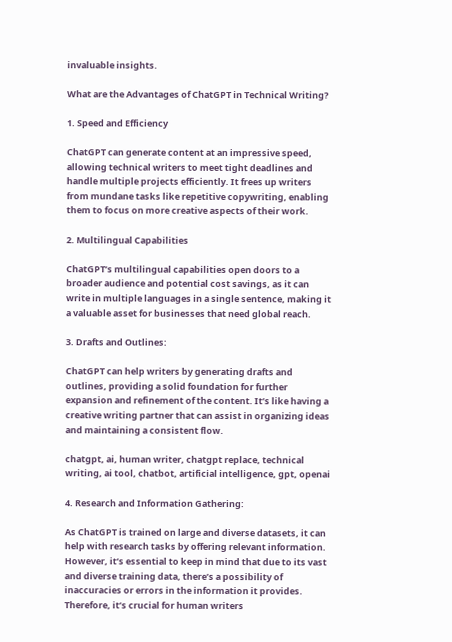invaluable insights.

What are the Advantages of ChatGPT in Technical Writing?

1. Speed and Efficiency

ChatGPT can generate content at an impressive speed, allowing technical writers to meet tight deadlines and handle multiple projects efficiently. It frees up writers from mundane tasks like repetitive copywriting, enabling them to focus on more creative aspects of their work.

2. Multilingual Capabilities

ChatGPT’s multilingual capabilities open doors to a broader audience and potential cost savings, as it can write in multiple languages in a single sentence, making it a valuable asset for businesses that need global reach.

3. Drafts and Outlines:

ChatGPT can help writers by generating drafts and outlines, providing a solid foundation for further expansion and refinement of the content. It’s like having a creative writing partner that can assist in organizing ideas and maintaining a consistent flow.

chatgpt, ai, human writer, chatgpt replace, technical writing, ai tool, chatbot, artificial intelligence, gpt, openai

4. Research and Information Gathering:

As ChatGPT is trained on large and diverse datasets, it can help with research tasks by offering relevant information. However, it’s essential to keep in mind that due to its vast and diverse training data, there’s a possibility of inaccuracies or errors in the information it provides. Therefore, it’s crucial for human writers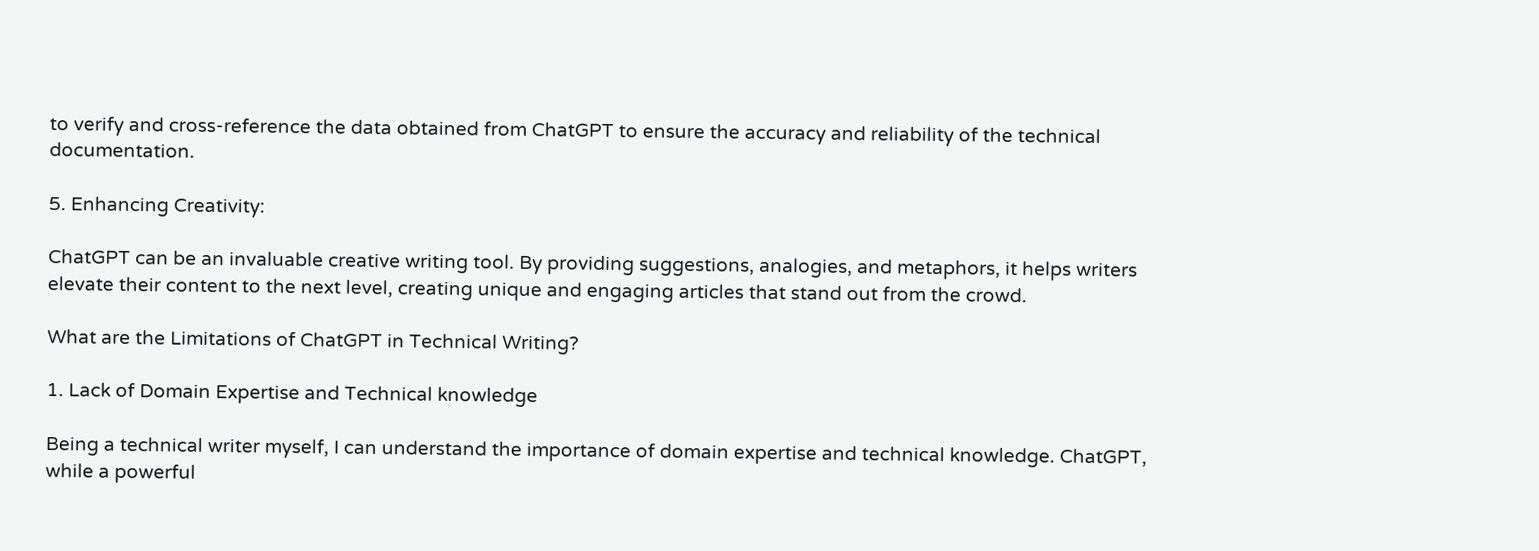to verify and cross-reference the data obtained from ChatGPT to ensure the accuracy and reliability of the technical documentation.

5. Enhancing Creativity:

ChatGPT can be an invaluable creative writing tool. By providing suggestions, analogies, and metaphors, it helps writers elevate their content to the next level, creating unique and engaging articles that stand out from the crowd.

What are the Limitations of ChatGPT in Technical Writing?

1. Lack of Domain Expertise and Technical knowledge

Being a technical writer myself, I can understand the importance of domain expertise and technical knowledge. ChatGPT, while a powerful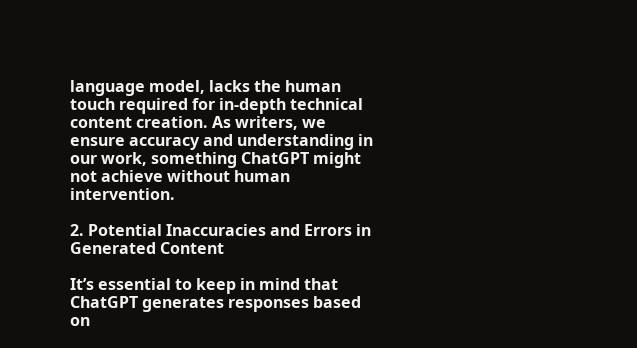language model, lacks the human touch required for in-depth technical content creation. As writers, we ensure accuracy and understanding in our work, something ChatGPT might not achieve without human intervention.

2. Potential Inaccuracies and Errors in Generated Content

It’s essential to keep in mind that ChatGPT generates responses based on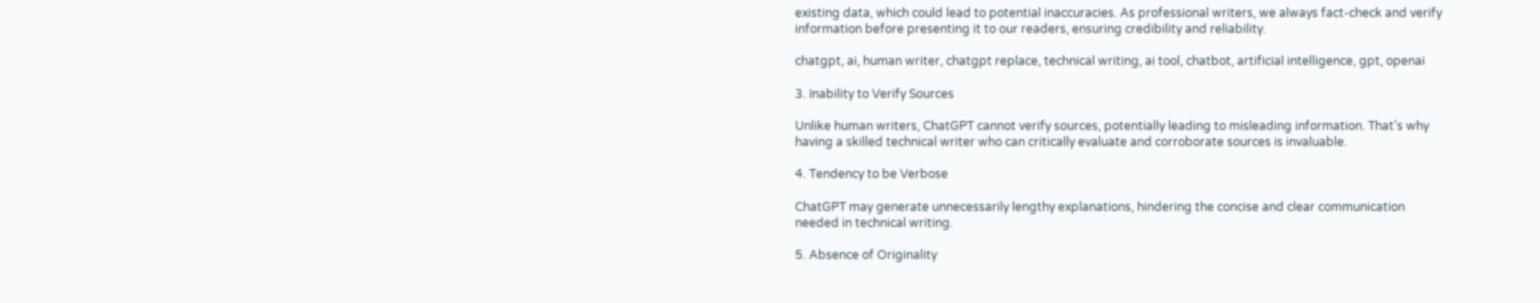existing data, which could lead to potential inaccuracies. As professional writers, we always fact-check and verify information before presenting it to our readers, ensuring credibility and reliability.

chatgpt, ai, human writer, chatgpt replace, technical writing, ai tool, chatbot, artificial intelligence, gpt, openai

3. Inability to Verify Sources

Unlike human writers, ChatGPT cannot verify sources, potentially leading to misleading information. That’s why having a skilled technical writer who can critically evaluate and corroborate sources is invaluable.

4. Tendency to be Verbose

ChatGPT may generate unnecessarily lengthy explanations, hindering the concise and clear communication needed in technical writing.

5. Absence of Originality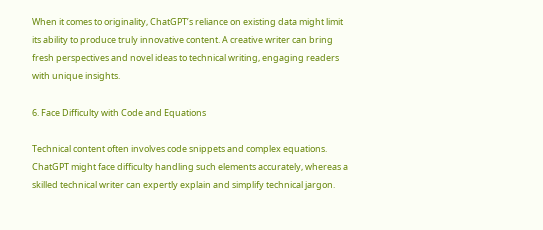When it comes to originality, ChatGPT’s reliance on existing data might limit its ability to produce truly innovative content. A creative writer can bring fresh perspectives and novel ideas to technical writing, engaging readers with unique insights.

6. Face Difficulty with Code and Equations

Technical content often involves code snippets and complex equations. ChatGPT might face difficulty handling such elements accurately, whereas a skilled technical writer can expertly explain and simplify technical jargon.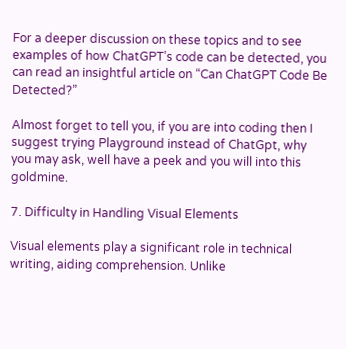For a deeper discussion on these topics and to see examples of how ChatGPT’s code can be detected, you can read an insightful article on “Can ChatGPT Code Be Detected?”

Almost forget to tell you, if you are into coding then I suggest trying Playground instead of ChatGpt, why you may ask, well have a peek and you will into this goldmine.

7. Difficulty in Handling Visual Elements

Visual elements play a significant role in technical writing, aiding comprehension. Unlike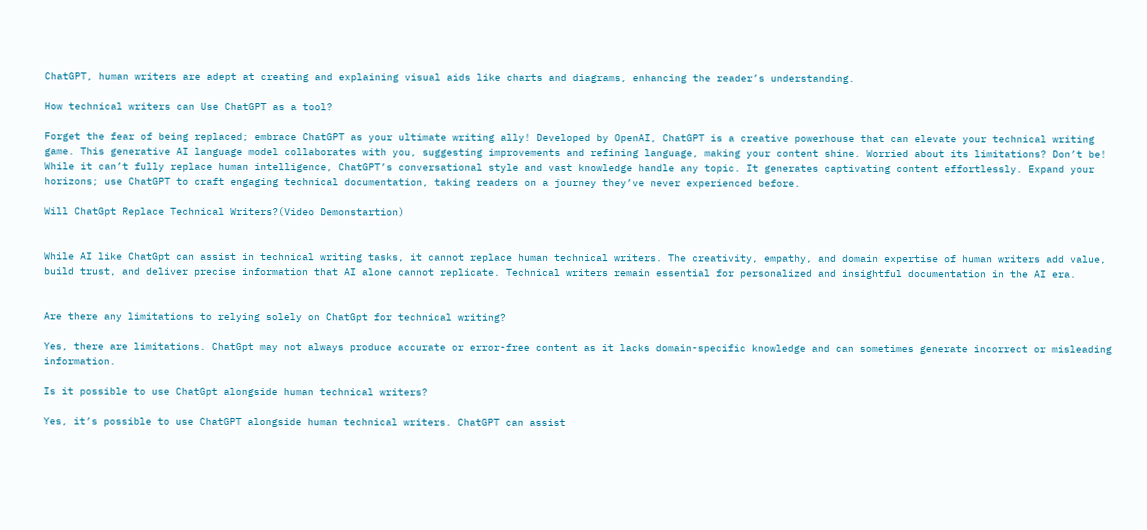ChatGPT, human writers are adept at creating and explaining visual aids like charts and diagrams, enhancing the reader’s understanding.

How technical writers can Use ChatGPT as a tool?

Forget the fear of being replaced; embrace ChatGPT as your ultimate writing ally! Developed by OpenAI, ChatGPT is a creative powerhouse that can elevate your technical writing game. This generative AI language model collaborates with you, suggesting improvements and refining language, making your content shine. Worried about its limitations? Don’t be! While it can’t fully replace human intelligence, ChatGPT’s conversational style and vast knowledge handle any topic. It generates captivating content effortlessly. Expand your horizons; use ChatGPT to craft engaging technical documentation, taking readers on a journey they’ve never experienced before.

Will ChatGpt Replace Technical Writers?(Video Demonstartion)


While AI like ChatGpt can assist in technical writing tasks, it cannot replace human technical writers. The creativity, empathy, and domain expertise of human writers add value, build trust, and deliver precise information that AI alone cannot replicate. Technical writers remain essential for personalized and insightful documentation in the AI era.


Are there any limitations to relying solely on ChatGpt for technical writing?

Yes, there are limitations. ChatGpt may not always produce accurate or error-free content as it lacks domain-specific knowledge and can sometimes generate incorrect or misleading information.

Is it possible to use ChatGpt alongside human technical writers?

Yes, it’s possible to use ChatGPT alongside human technical writers. ChatGPT can assist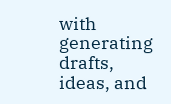with generating drafts, ideas, and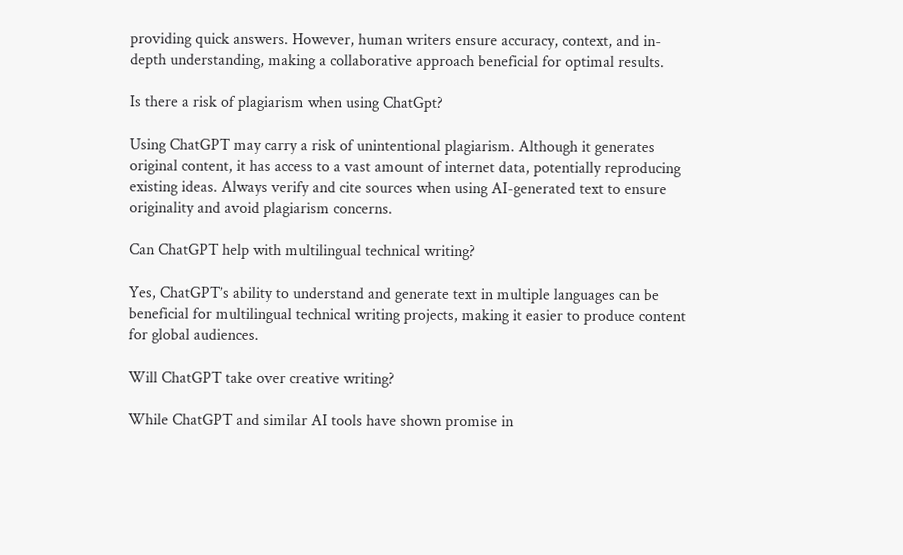providing quick answers. However, human writers ensure accuracy, context, and in-depth understanding, making a collaborative approach beneficial for optimal results.

Is there a risk of plagiarism when using ChatGpt?

Using ChatGPT may carry a risk of unintentional plagiarism. Although it generates original content, it has access to a vast amount of internet data, potentially reproducing existing ideas. Always verify and cite sources when using AI-generated text to ensure originality and avoid plagiarism concerns.

Can ChatGPT help with multilingual technical writing?

Yes, ChatGPT’s ability to understand and generate text in multiple languages can be beneficial for multilingual technical writing projects, making it easier to produce content for global audiences.

Will ChatGPT take over creative writing?

While ChatGPT and similar AI tools have shown promise in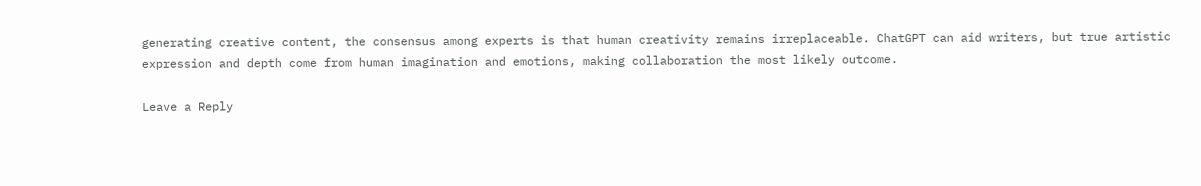generating creative content, the consensus among experts is that human creativity remains irreplaceable. ChatGPT can aid writers, but true artistic expression and depth come from human imagination and emotions, making collaboration the most likely outcome.

Leave a Reply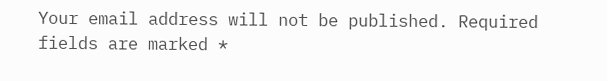Your email address will not be published. Required fields are marked *